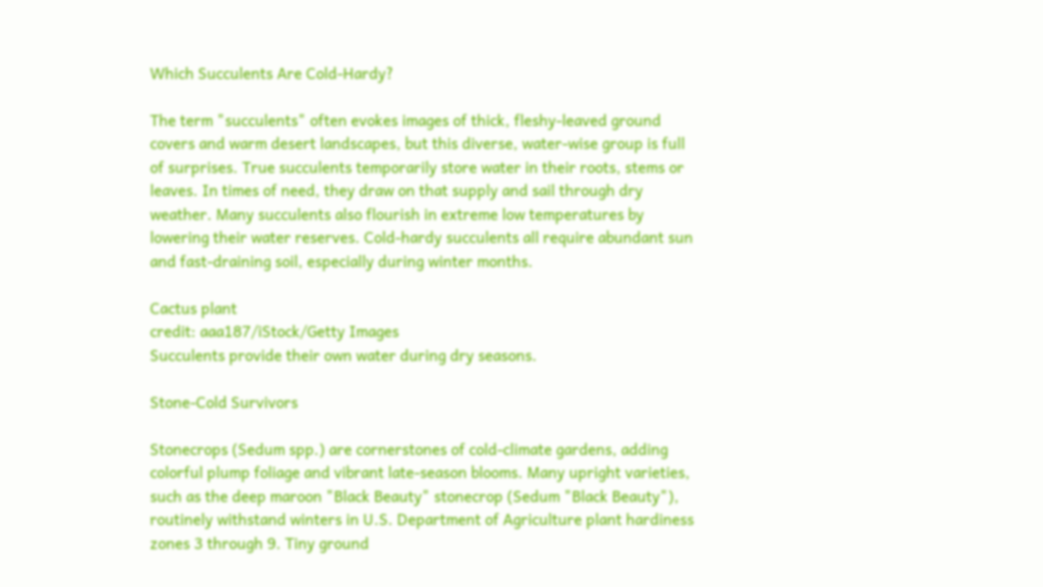Which Succulents Are Cold-Hardy?

The term "succulents" often evokes images of thick, fleshy-leaved ground covers and warm desert landscapes, but this diverse, water-wise group is full of surprises. True succulents temporarily store water in their roots, stems or leaves. In times of need, they draw on that supply and sail through dry weather. Many succulents also flourish in extreme low temperatures by lowering their water reserves. Cold-hardy succulents all require abundant sun and fast-draining soil, especially during winter months.

Cactus plant
credit: aaa187/iStock/Getty Images
Succulents provide their own water during dry seasons.

Stone-Cold Survivors

Stonecrops (Sedum spp.) are cornerstones of cold-climate gardens, adding colorful plump foliage and vibrant late-season blooms. Many upright varieties, such as the deep maroon "Black Beauty" stonecrop (Sedum "Black Beauty"), routinely withstand winters in U.S. Department of Agriculture plant hardiness zones 3 through 9. Tiny ground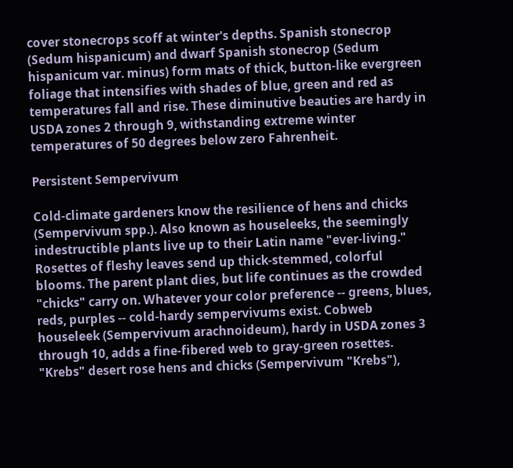cover stonecrops scoff at winter's depths. Spanish stonecrop (Sedum hispanicum) and dwarf Spanish stonecrop (Sedum hispanicum var. minus) form mats of thick, button-like evergreen foliage that intensifies with shades of blue, green and red as temperatures fall and rise. These diminutive beauties are hardy in USDA zones 2 through 9, withstanding extreme winter temperatures of 50 degrees below zero Fahrenheit.

Persistent Sempervivum

Cold-climate gardeners know the resilience of hens and chicks (Sempervivum spp.). Also known as houseleeks, the seemingly indestructible plants live up to their Latin name "ever-living." Rosettes of fleshy leaves send up thick-stemmed, colorful blooms. The parent plant dies, but life continues as the crowded "chicks" carry on. Whatever your color preference -- greens, blues, reds, purples -- cold-hardy sempervivums exist. Cobweb houseleek (Sempervivum arachnoideum), hardy in USDA zones 3 through 10, adds a fine-fibered web to gray-green rosettes. "Krebs" desert rose hens and chicks (Sempervivum "Krebs"),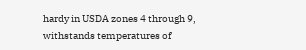hardy in USDA zones 4 through 9, withstands temperatures of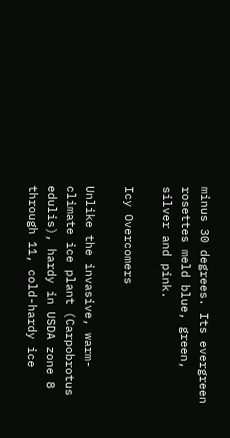minus 30 degrees. Its evergreen rosettes meld blue, green, silver and pink.

Icy Overcomers

Unlike the invasive, warm-climate ice plant (Carpobrotus edulis), hardy in USDA zone 8 through 11, cold-hardy ice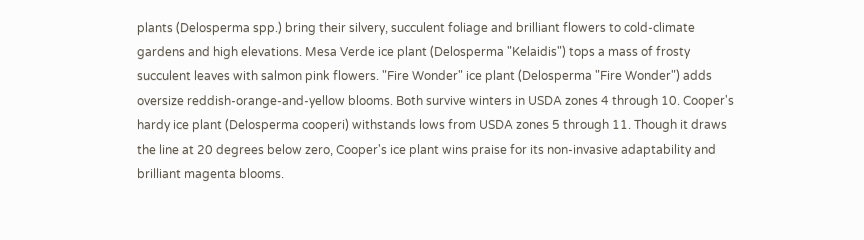plants (Delosperma spp.) bring their silvery, succulent foliage and brilliant flowers to cold-climate gardens and high elevations. Mesa Verde ice plant (Delosperma "Kelaidis") tops a mass of frosty succulent leaves with salmon pink flowers. "Fire Wonder" ice plant (Delosperma "Fire Wonder") adds oversize reddish-orange-and-yellow blooms. Both survive winters in USDA zones 4 through 10. Cooper's hardy ice plant (Delosperma cooperi) withstands lows from USDA zones 5 through 11. Though it draws the line at 20 degrees below zero, Cooper's ice plant wins praise for its non-invasive adaptability and brilliant magenta blooms.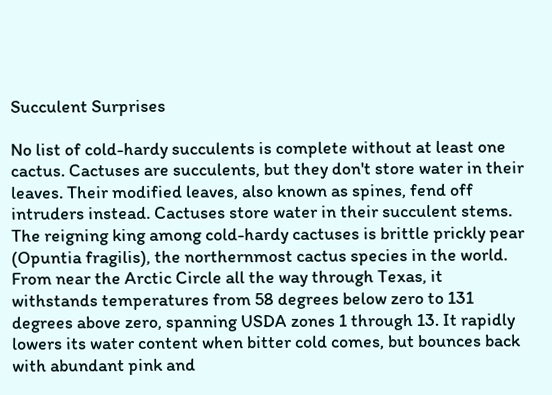Succulent Surprises

No list of cold-hardy succulents is complete without at least one cactus. Cactuses are succulents, but they don't store water in their leaves. Their modified leaves, also known as spines, fend off intruders instead. Cactuses store water in their succulent stems. The reigning king among cold-hardy cactuses is brittle prickly pear (Opuntia fragilis), the northernmost cactus species in the world. From near the Arctic Circle all the way through Texas, it withstands temperatures from 58 degrees below zero to 131 degrees above zero, spanning USDA zones 1 through 13. It rapidly lowers its water content when bitter cold comes, but bounces back with abundant pink and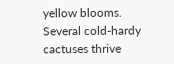yellow blooms. Several cold-hardy cactuses thrive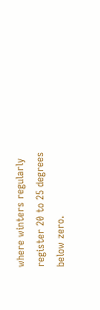where winters regularly register 20 to 25 degrees below zero.